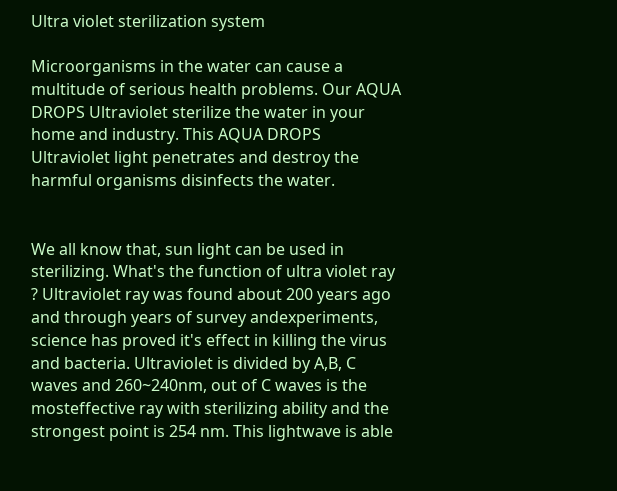Ultra violet sterilization system

Microorganisms in the water can cause a multitude of serious health problems. Our AQUA DROPS Ultraviolet sterilize the water in your home and industry. This AQUA DROPS Ultraviolet light penetrates and destroy the harmful organisms disinfects the water.


We all know that, sun light can be used in sterilizing. What's the function of ultra violet ray ? Ultraviolet ray was found about 200 years ago and through years of survey andexperiments, science has proved it's effect in killing the virus and bacteria. Ultraviolet is divided by A,B, C waves and 260~240nm, out of C waves is the mosteffective ray with sterilizing ability and the strongest point is 254 nm. This lightwave is able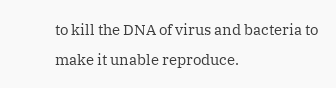to kill the DNA of virus and bacteria to make it unable reproduce.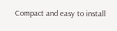Compact and easy to install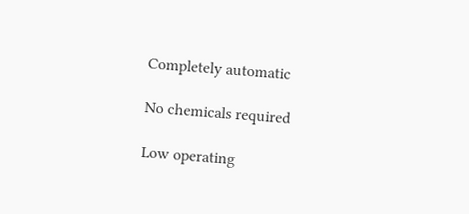Completely automatic

No chemicals required

Low operating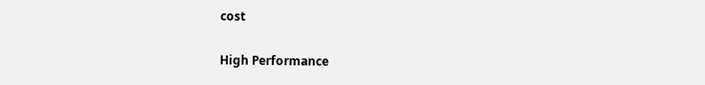cost

High Performance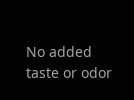No added taste or odor